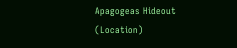Apagogeas Hideout (Location)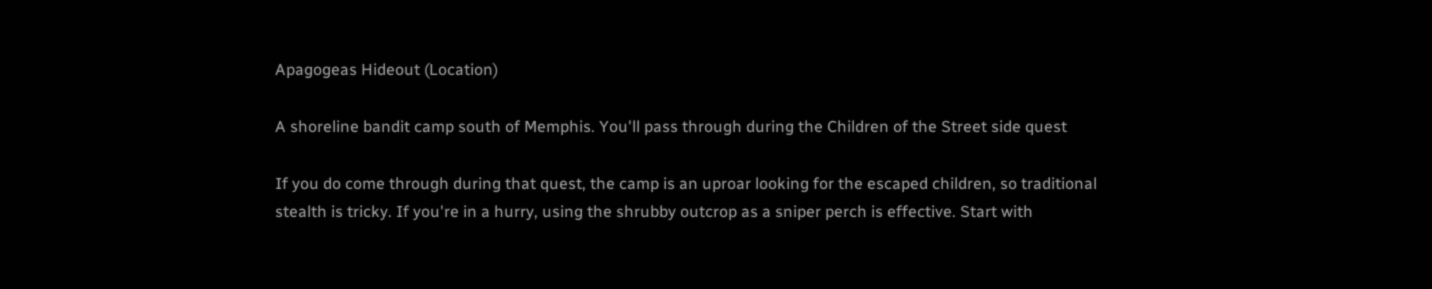Apagogeas Hideout (Location)

A shoreline bandit camp south of Memphis. You'll pass through during the Children of the Street side quest

If you do come through during that quest, the camp is an uproar looking for the escaped children, so traditional stealth is tricky. If you're in a hurry, using the shrubby outcrop as a sniper perch is effective. Start with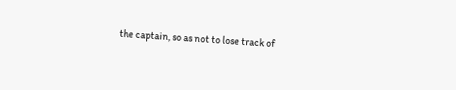the captain, so as not to lose track of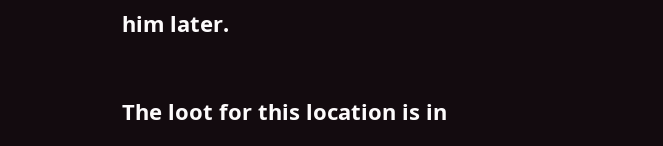him later.

The loot for this location is in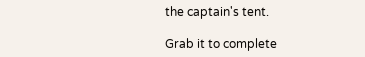the captain's tent.

Grab it to complete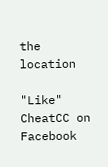the location

"Like" CheatCC on Facebook